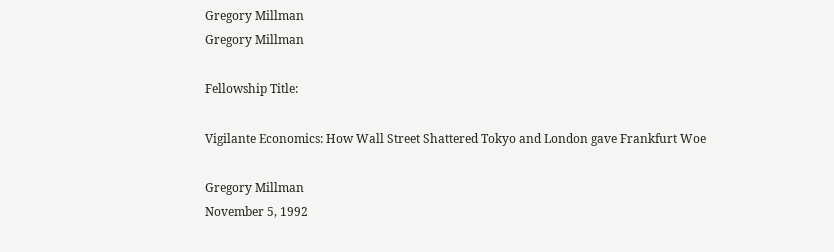Gregory Millman
Gregory Millman

Fellowship Title:

Vigilante Economics: How Wall Street Shattered Tokyo and London gave Frankfurt Woe

Gregory Millman
November 5, 1992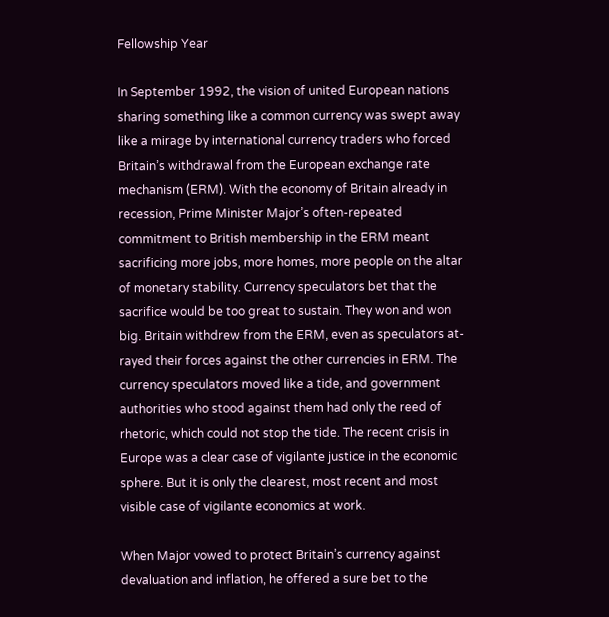Fellowship Year

In September 1992, the vision of united European nations sharing something like a common currency was swept away like a mirage by international currency traders who forced Britain’s withdrawal from the European exchange rate mechanism (ERM). With the economy of Britain already in recession, Prime Minister Major’s often-repeated commitment to British membership in the ERM meant sacrificing more jobs, more homes, more people on the altar of monetary stability. Currency speculators bet that the sacrifice would be too great to sustain. They won and won big. Britain withdrew from the ERM, even as speculators at-rayed their forces against the other currencies in ERM. The currency speculators moved like a tide, and government authorities who stood against them had only the reed of rhetoric, which could not stop the tide. The recent crisis in Europe was a clear case of vigilante justice in the economic sphere. But it is only the clearest, most recent and most visible case of vigilante economics at work.

When Major vowed to protect Britain’s currency against devaluation and inflation, he offered a sure bet to the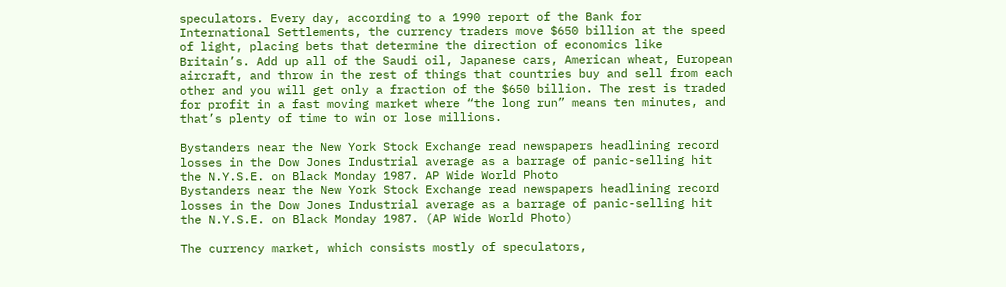speculators. Every day, according to a 1990 report of the Bank for International Settlements, the currency traders move $650 billion at the speed of light, placing bets that determine the direction of economics like Britain’s. Add up all of the Saudi oil, Japanese cars, American wheat, European aircraft, and throw in the rest of things that countries buy and sell from each other and you will get only a fraction of the $650 billion. The rest is traded for profit in a fast moving market where “the long run” means ten minutes, and that’s plenty of time to win or lose millions.

Bystanders near the New York Stock Exchange read newspapers headlining record losses in the Dow Jones Industrial average as a barrage of panic-selling hit the N.Y.S.E. on Black Monday 1987. AP Wide World Photo
Bystanders near the New York Stock Exchange read newspapers headlining record losses in the Dow Jones Industrial average as a barrage of panic-selling hit the N.Y.S.E. on Black Monday 1987. (AP Wide World Photo)

The currency market, which consists mostly of speculators,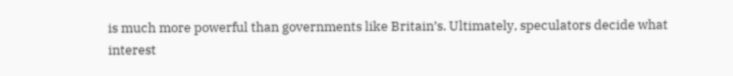is much more powerful than governments like Britain’s. Ultimately, speculators decide what interest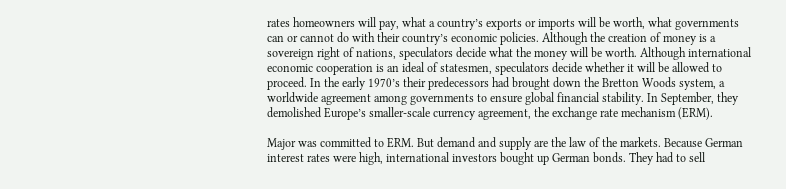rates homeowners will pay, what a country’s exports or imports will be worth, what governments can or cannot do with their country’s economic policies. Although the creation of money is a sovereign right of nations, speculators decide what the money will be worth. Although international economic cooperation is an ideal of statesmen, speculators decide whether it will be allowed to proceed. In the early 1970’s their predecessors had brought down the Bretton Woods system, a worldwide agreement among governments to ensure global financial stability. In September, they demolished Europe’s smaller-scale currency agreement, the exchange rate mechanism (ERM).

Major was committed to ERM. But demand and supply are the law of the markets. Because German interest rates were high, international investors bought up German bonds. They had to sell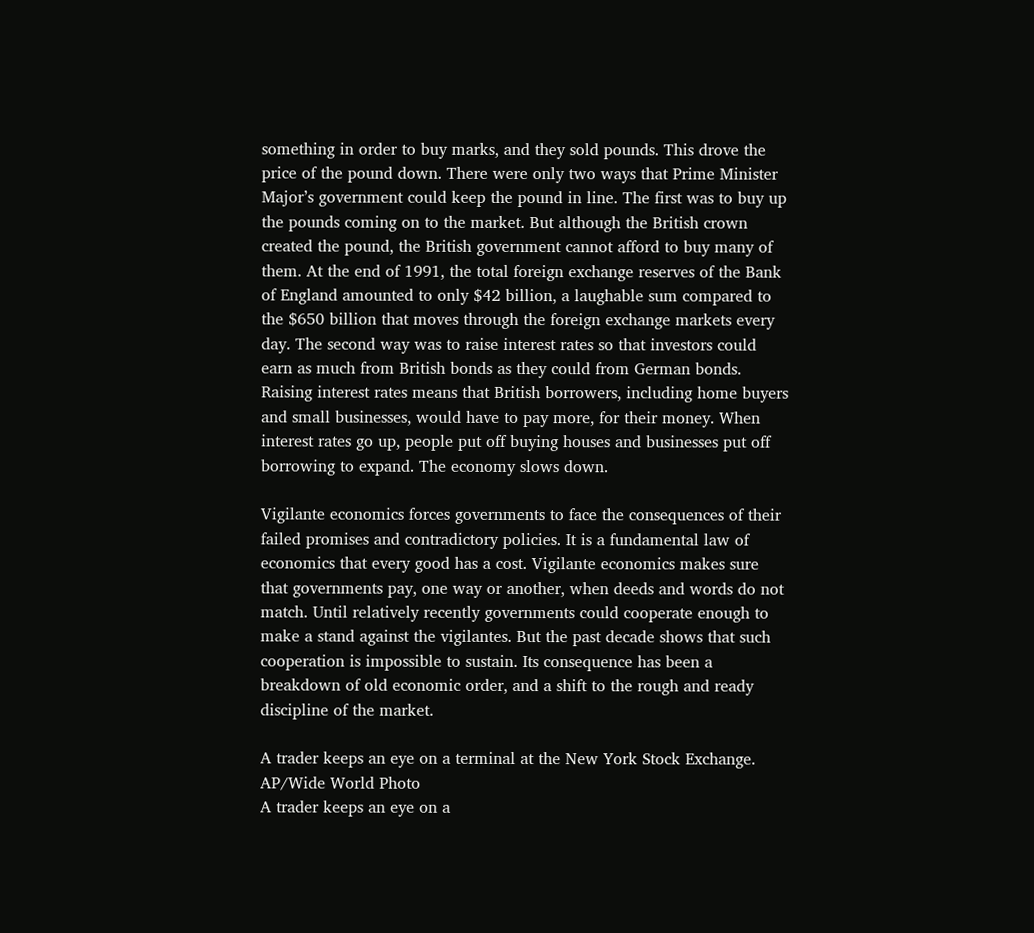something in order to buy marks, and they sold pounds. This drove the price of the pound down. There were only two ways that Prime Minister Major’s government could keep the pound in line. The first was to buy up the pounds coming on to the market. But although the British crown created the pound, the British government cannot afford to buy many of them. At the end of 1991, the total foreign exchange reserves of the Bank of England amounted to only $42 billion, a laughable sum compared to the $650 billion that moves through the foreign exchange markets every day. The second way was to raise interest rates so that investors could earn as much from British bonds as they could from German bonds. Raising interest rates means that British borrowers, including home buyers and small businesses, would have to pay more, for their money. When interest rates go up, people put off buying houses and businesses put off borrowing to expand. The economy slows down.

Vigilante economics forces governments to face the consequences of their failed promises and contradictory policies. It is a fundamental law of economics that every good has a cost. Vigilante economics makes sure that governments pay, one way or another, when deeds and words do not match. Until relatively recently governments could cooperate enough to make a stand against the vigilantes. But the past decade shows that such cooperation is impossible to sustain. Its consequence has been a breakdown of old economic order, and a shift to the rough and ready discipline of the market.

A trader keeps an eye on a terminal at the New York Stock Exchange. AP/Wide World Photo
A trader keeps an eye on a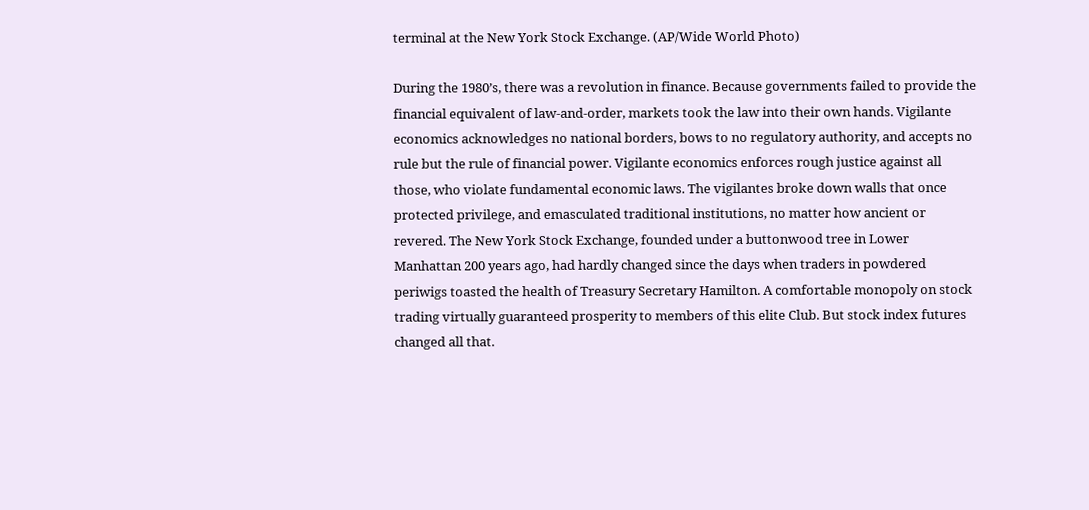terminal at the New York Stock Exchange. (AP/Wide World Photo)

During the 1980’s, there was a revolution in finance. Because governments failed to provide the financial equivalent of law-and-order, markets took the law into their own hands. Vigilante economics acknowledges no national borders, bows to no regulatory authority, and accepts no rule but the rule of financial power. Vigilante economics enforces rough justice against all those, who violate fundamental economic laws. The vigilantes broke down walls that once protected privilege, and emasculated traditional institutions, no matter how ancient or revered. The New York Stock Exchange, founded under a buttonwood tree in Lower Manhattan 200 years ago, had hardly changed since the days when traders in powdered periwigs toasted the health of Treasury Secretary Hamilton. A comfortable monopoly on stock trading virtually guaranteed prosperity to members of this elite Club. But stock index futures changed all that.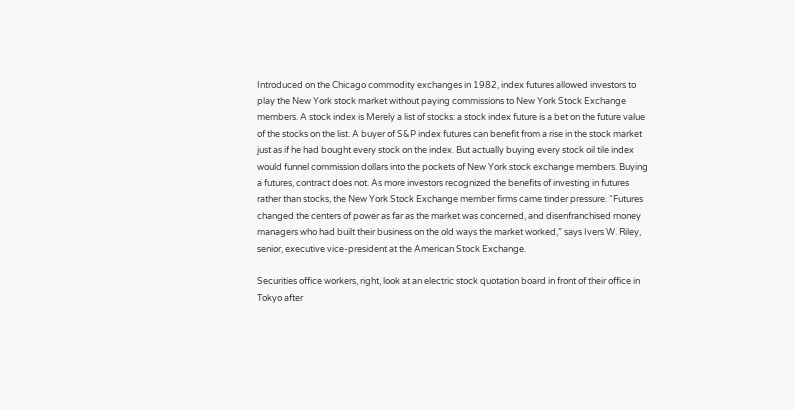Introduced on the Chicago commodity exchanges in 1982, index futures allowed investors to play the New York stock market without paying commissions to New York Stock Exchange members. A stock index is Merely a list of stocks: a stock index future is a bet on the future value of the stocks on the list. A buyer of S&P index futures can benefit from a rise in the stock market just as if he had bought every stock on the index. But actually buying every stock oil tile index would funnel commission dollars into the pockets of New York stock exchange members. Buying a futures, contract does not. As more investors recognized the benefits of investing in futures rather than stocks, the New York Stock Exchange member firms came tinder pressure. “Futures changed the centers of power as far as the market was concerned, and disenfranchised money managers who had built their business on the old ways the market worked,” says Ivers W. Riley, senior, executive vice-president at the American Stock Exchange.

Securities office workers, right, look at an electric stock quotation board in front of their office in Tokyo after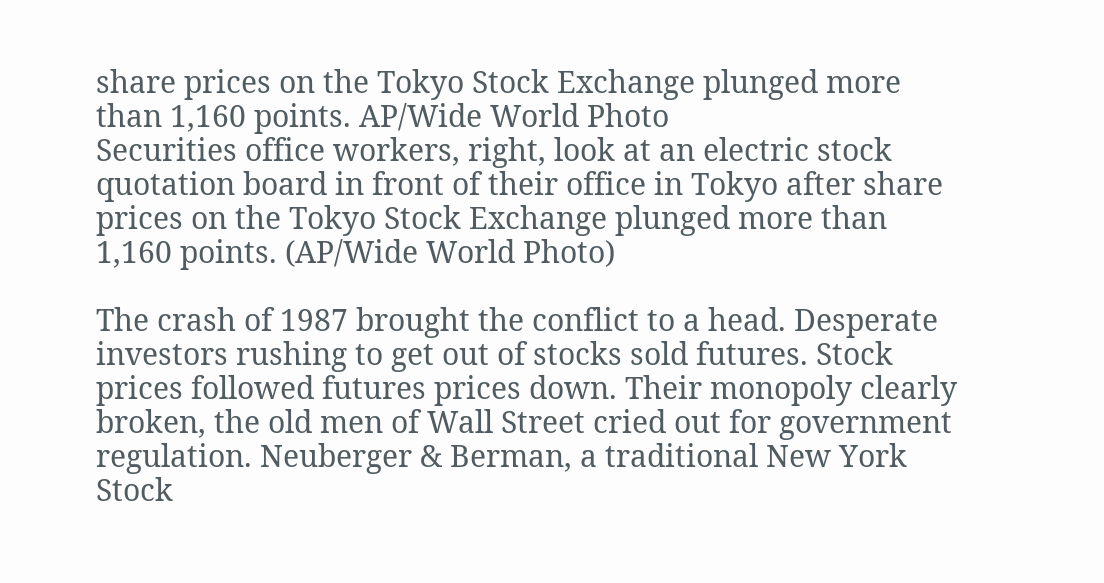share prices on the Tokyo Stock Exchange plunged more than 1,160 points. AP/Wide World Photo
Securities office workers, right, look at an electric stock quotation board in front of their office in Tokyo after share prices on the Tokyo Stock Exchange plunged more than 1,160 points. (AP/Wide World Photo)

The crash of 1987 brought the conflict to a head. Desperate investors rushing to get out of stocks sold futures. Stock prices followed futures prices down. Their monopoly clearly broken, the old men of Wall Street cried out for government regulation. Neuberger & Berman, a traditional New York Stock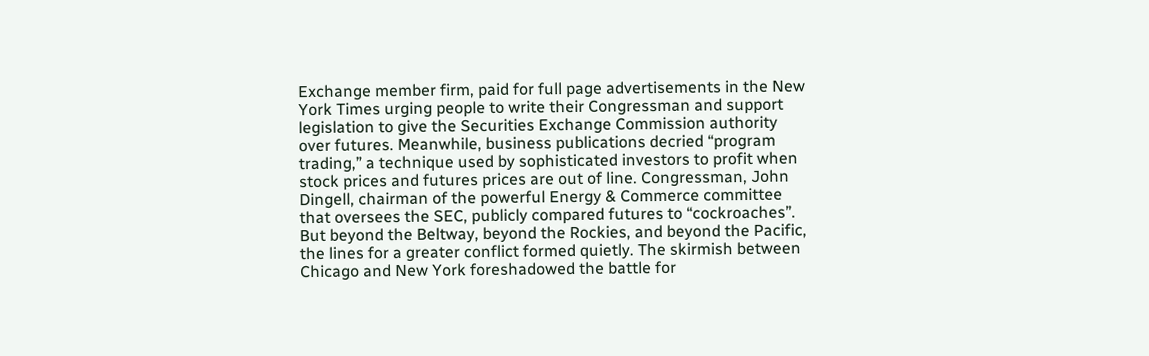Exchange member firm, paid for full page advertisements in the New York Times urging people to write their Congressman and support legislation to give the Securities Exchange Commission authority over futures. Meanwhile, business publications decried “program trading,” a technique used by sophisticated investors to profit when stock prices and futures prices are out of line. Congressman, John Dingell, chairman of the powerful Energy & Commerce committee that oversees the SEC, publicly compared futures to “cockroaches”.  But beyond the Beltway, beyond the Rockies, and beyond the Pacific, the lines for a greater conflict formed quietly. The skirmish between Chicago and New York foreshadowed the battle for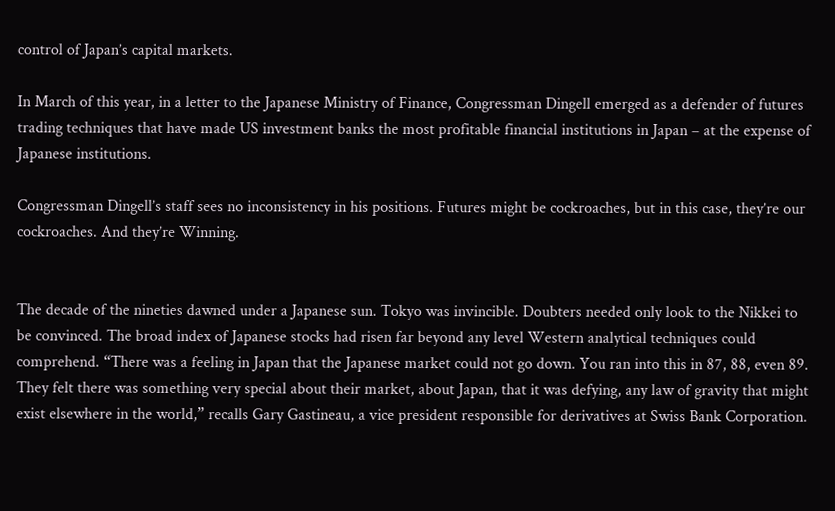control of Japan’s capital markets.

In March of this year, in a letter to the Japanese Ministry of Finance, Congressman Dingell emerged as a defender of futures trading techniques that have made US investment banks the most profitable financial institutions in Japan – at the expense of Japanese institutions.

Congressman Dingell’s staff sees no inconsistency in his positions. Futures might be cockroaches, but in this case, they’re our cockroaches. And they’re Winning.


The decade of the nineties dawned under a Japanese sun. Tokyo was invincible. Doubters needed only look to the Nikkei to be convinced. The broad index of Japanese stocks had risen far beyond any level Western analytical techniques could comprehend. “There was a feeling in Japan that the Japanese market could not go down. You ran into this in 87, 88, even 89. They felt there was something very special about their market, about Japan, that it was defying, any law of gravity that might exist elsewhere in the world,” recalls Gary Gastineau, a vice president responsible for derivatives at Swiss Bank Corporation.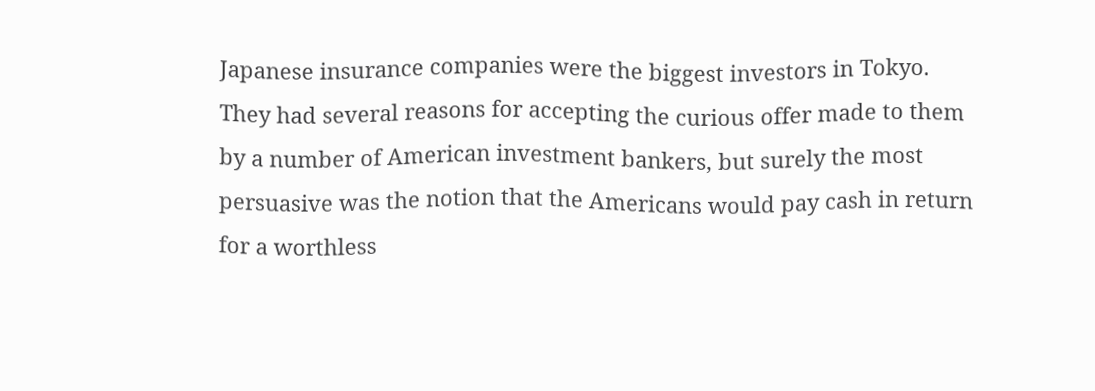Japanese insurance companies were the biggest investors in Tokyo. They had several reasons for accepting the curious offer made to them by a number of American investment bankers, but surely the most persuasive was the notion that the Americans would pay cash in return for a worthless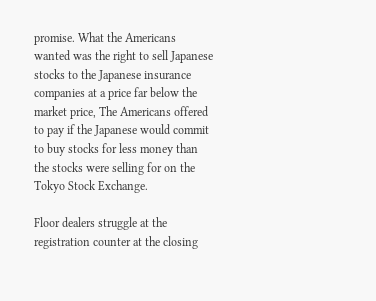promise. What the Americans wanted was the right to sell Japanese stocks to the Japanese insurance companies at a price far below the market price, The Americans offered to pay if the Japanese would commit to buy stocks for less money than the stocks were selling for on the Tokyo Stock Exchange.

Floor dealers struggle at the registration counter at the closing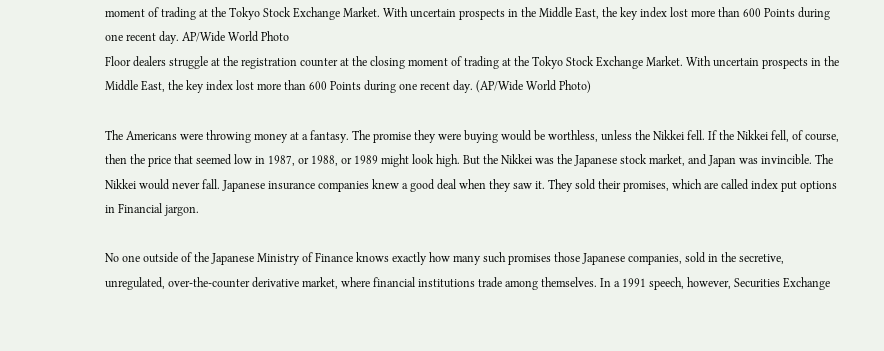moment of trading at the Tokyo Stock Exchange Market. With uncertain prospects in the Middle East, the key index lost more than 600 Points during one recent day. AP/Wide World Photo
Floor dealers struggle at the registration counter at the closing moment of trading at the Tokyo Stock Exchange Market. With uncertain prospects in the Middle East, the key index lost more than 600 Points during one recent day. (AP/Wide World Photo)

The Americans were throwing money at a fantasy. The promise they were buying would be worthless, unless the Nikkei fell. If the Nikkei fell, of course, then the price that seemed low in 1987, or 1988, or 1989 might look high. But the Nikkei was the Japanese stock market, and Japan was invincible. The Nikkei would never fall. Japanese insurance companies knew a good deal when they saw it. They sold their promises, which are called index put options in Financial jargon.

No one outside of the Japanese Ministry of Finance knows exactly how many such promises those Japanese companies, sold in the secretive, unregulated, over-the-counter derivative market, where financial institutions trade among themselves. In a 1991 speech, however, Securities Exchange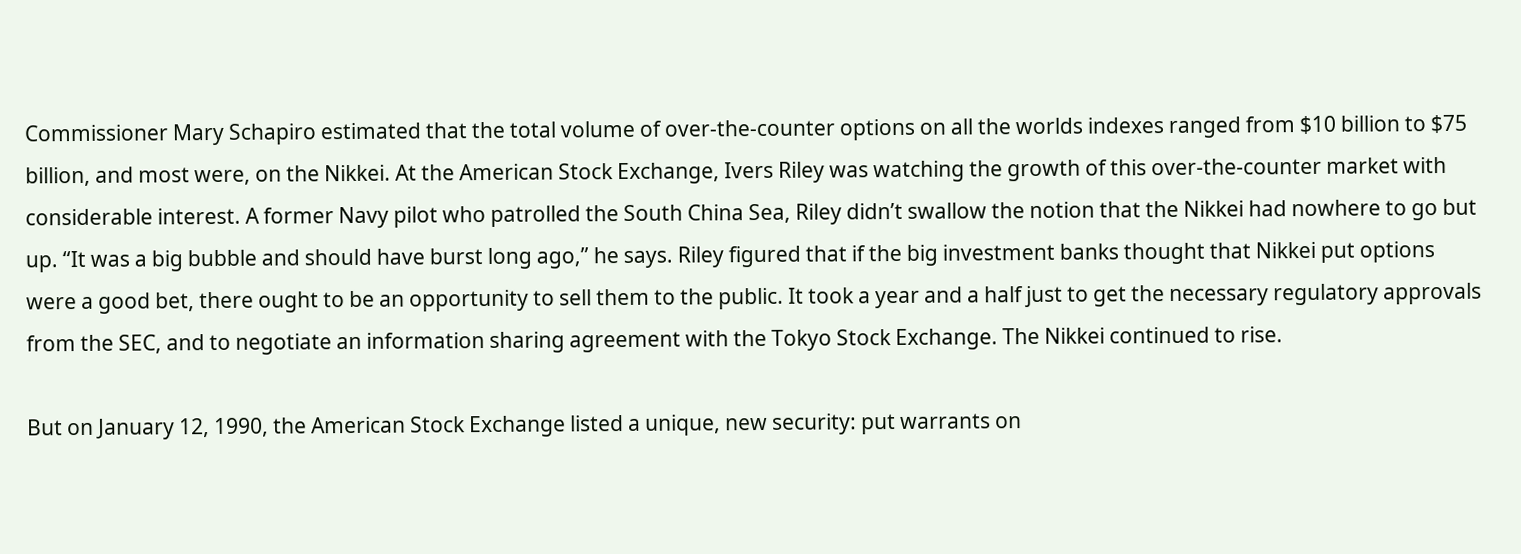Commissioner Mary Schapiro estimated that the total volume of over-the-counter options on all the worlds indexes ranged from $10 billion to $75 billion, and most were, on the Nikkei. At the American Stock Exchange, Ivers Riley was watching the growth of this over-the-counter market with considerable interest. A former Navy pilot who patrolled the South China Sea, Riley didn’t swallow the notion that the Nikkei had nowhere to go but up. “It was a big bubble and should have burst long ago,” he says. Riley figured that if the big investment banks thought that Nikkei put options were a good bet, there ought to be an opportunity to sell them to the public. It took a year and a half just to get the necessary regulatory approvals from the SEC, and to negotiate an information sharing agreement with the Tokyo Stock Exchange. The Nikkei continued to rise.

But on January 12, 1990, the American Stock Exchange listed a unique, new security: put warrants on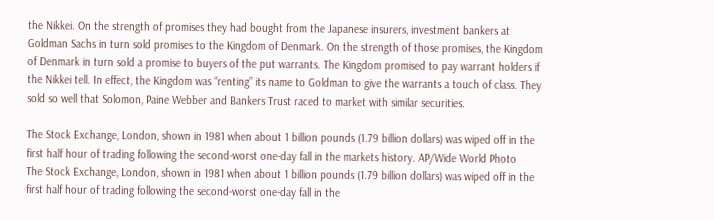the Nikkei. On the strength of promises they had bought from the Japanese insurers, investment bankers at Goldman Sachs in turn sold promises to the Kingdom of Denmark. On the strength of those promises, the Kingdom of Denmark in turn sold a promise to buyers of the put warrants. The Kingdom promised to pay warrant holders if the Nikkei tell. In effect, the Kingdom was “renting” its name to Goldman to give the warrants a touch of class. They sold so well that Solomon, Paine Webber and Bankers Trust raced to market with similar securities.

The Stock Exchange, London, shown in 1981 when about 1 billion pounds (1.79 billion dollars) was wiped off in the first half hour of trading following the second-worst one-day fall in the markets history. AP/Wide World Photo
The Stock Exchange, London, shown in 1981 when about 1 billion pounds (1.79 billion dollars) was wiped off in the first half hour of trading following the second-worst one-day fall in the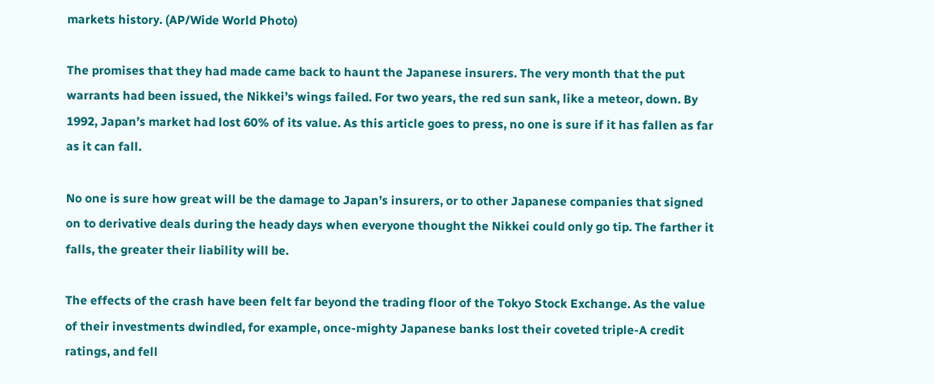markets history. (AP/Wide World Photo)

The promises that they had made came back to haunt the Japanese insurers. The very month that the put warrants had been issued, the Nikkei’s wings failed. For two years, the red sun sank, like a meteor, down. By 1992, Japan’s market had lost 60% of its value. As this article goes to press, no one is sure if it has fallen as far as it can fall.

No one is sure how great will be the damage to Japan’s insurers, or to other Japanese companies that signed on to derivative deals during the heady days when everyone thought the Nikkei could only go tip. The farther it falls, the greater their liability will be.

The effects of the crash have been felt far beyond the trading floor of the Tokyo Stock Exchange. As the value of their investments dwindled, for example, once-mighty Japanese banks lost their coveted triple-A credit ratings, and fell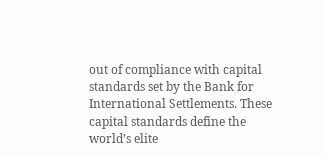out of compliance with capital standards set by the Bank for International Settlements. These capital standards define the world’s elite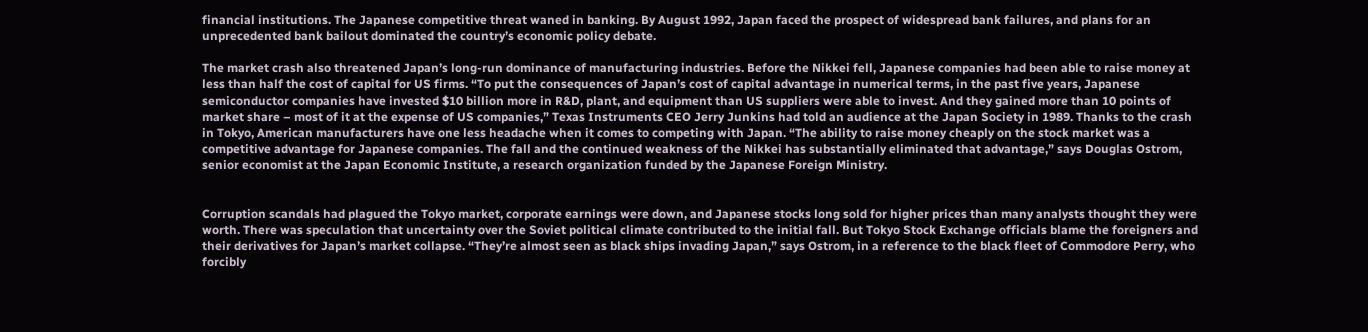financial institutions. The Japanese competitive threat waned in banking. By August 1992, Japan faced the prospect of widespread bank failures, and plans for an unprecedented bank bailout dominated the country’s economic policy debate.

The market crash also threatened Japan’s long-run dominance of manufacturing industries. Before the Nikkei fell, Japanese companies had been able to raise money at less than half the cost of capital for US firms. “To put the consequences of Japan’s cost of capital advantage in numerical terms, in the past five years, Japanese semiconductor companies have invested $10 billion more in R&D, plant, and equipment than US suppliers were able to invest. And they gained more than 10 points of market share – most of it at the expense of US companies,” Texas Instruments CEO Jerry Junkins had told an audience at the Japan Society in 1989. Thanks to the crash in Tokyo, American manufacturers have one less headache when it comes to competing with Japan. “The ability to raise money cheaply on the stock market was a competitive advantage for Japanese companies. The fall and the continued weakness of the Nikkei has substantially eliminated that advantage,” says Douglas Ostrom, senior economist at the Japan Economic Institute, a research organization funded by the Japanese Foreign Ministry.


Corruption scandals had plagued the Tokyo market, corporate earnings were down, and Japanese stocks long sold for higher prices than many analysts thought they were worth. There was speculation that uncertainty over the Soviet political climate contributed to the initial fall. But Tokyo Stock Exchange officials blame the foreigners and their derivatives for Japan’s market collapse. “They’re almost seen as black ships invading Japan,” says Ostrom, in a reference to the black fleet of Commodore Perry, who forcibly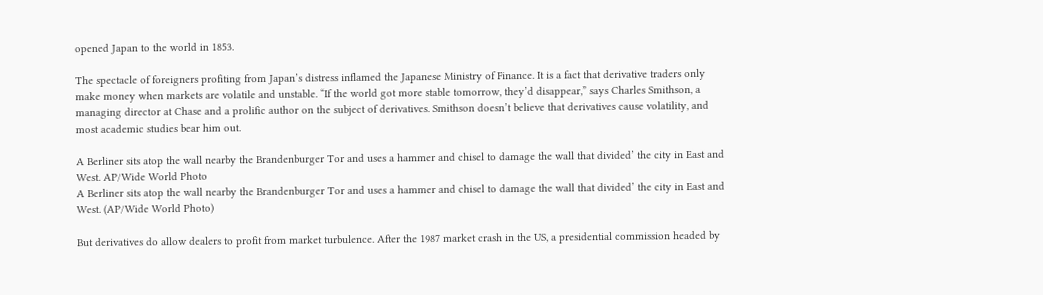opened Japan to the world in 1853.

The spectacle of foreigners profiting from Japan’s distress inflamed the Japanese Ministry of Finance. It is a fact that derivative traders only make money when markets are volatile and unstable. “If the world got more stable tomorrow, they’d disappear,” says Charles Smithson, a managing director at Chase and a prolific author on the subject of derivatives. Smithson doesn’t believe that derivatives cause volatility, and most academic studies bear him out.

A Berliner sits atop the wall nearby the Brandenburger Tor and uses a hammer and chisel to damage the wall that divided’ the city in East and West. AP/Wide World Photo
A Berliner sits atop the wall nearby the Brandenburger Tor and uses a hammer and chisel to damage the wall that divided’ the city in East and West. (AP/Wide World Photo)

But derivatives do allow dealers to profit from market turbulence. After the 1987 market crash in the US, a presidential commission headed by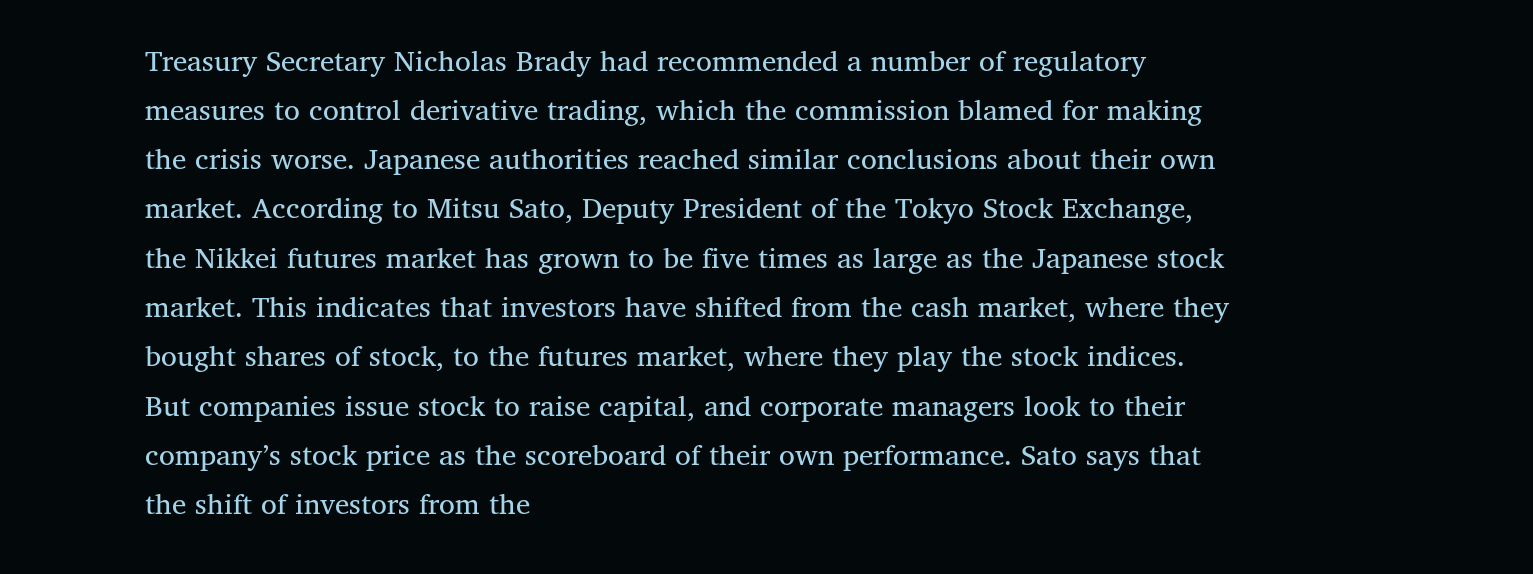Treasury Secretary Nicholas Brady had recommended a number of regulatory measures to control derivative trading, which the commission blamed for making the crisis worse. Japanese authorities reached similar conclusions about their own market. According to Mitsu Sato, Deputy President of the Tokyo Stock Exchange, the Nikkei futures market has grown to be five times as large as the Japanese stock market. This indicates that investors have shifted from the cash market, where they bought shares of stock, to the futures market, where they play the stock indices. But companies issue stock to raise capital, and corporate managers look to their company’s stock price as the scoreboard of their own performance. Sato says that the shift of investors from the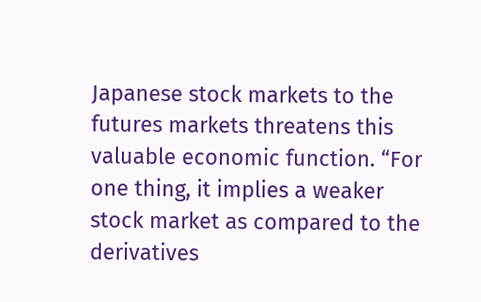Japanese stock markets to the futures markets threatens this valuable economic function. “For one thing, it implies a weaker stock market as compared to the derivatives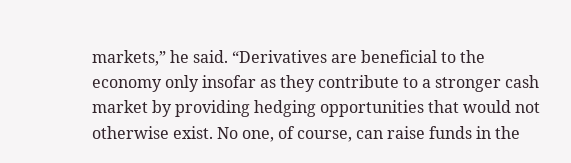markets,” he said. “Derivatives are beneficial to the economy only insofar as they contribute to a stronger cash market by providing hedging opportunities that would not otherwise exist. No one, of course, can raise funds in the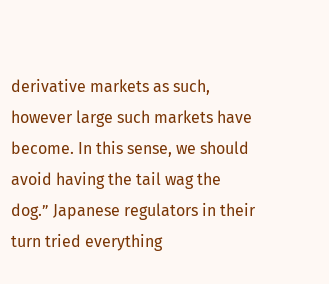derivative markets as such, however large such markets have become. In this sense, we should avoid having the tail wag the dog.” Japanese regulators in their turn tried everything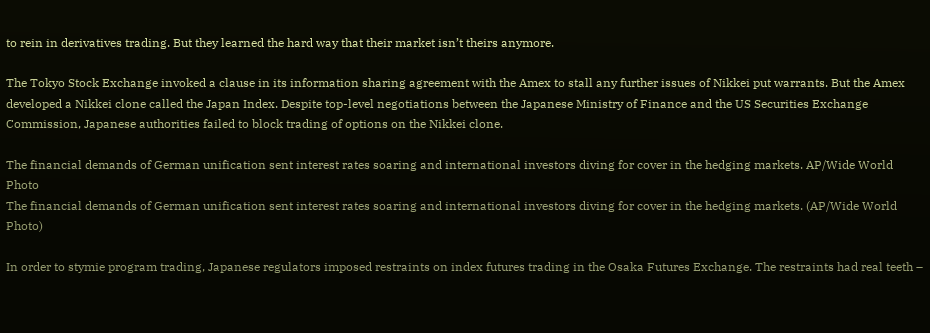to rein in derivatives trading. But they learned the hard way that their market isn’t theirs anymore.

The Tokyo Stock Exchange invoked a clause in its information sharing agreement with the Amex to stall any further issues of Nikkei put warrants. But the Amex developed a Nikkei clone called the Japan Index. Despite top-level negotiations between the Japanese Ministry of Finance and the US Securities Exchange Commission, Japanese authorities failed to block trading of options on the Nikkei clone.

The financial demands of German unification sent interest rates soaring and international investors diving for cover in the hedging markets. AP/Wide World Photo
The financial demands of German unification sent interest rates soaring and international investors diving for cover in the hedging markets. (AP/Wide World Photo)

In order to stymie program trading, Japanese regulators imposed restraints on index futures trading in the Osaka Futures Exchange. The restraints had real teeth –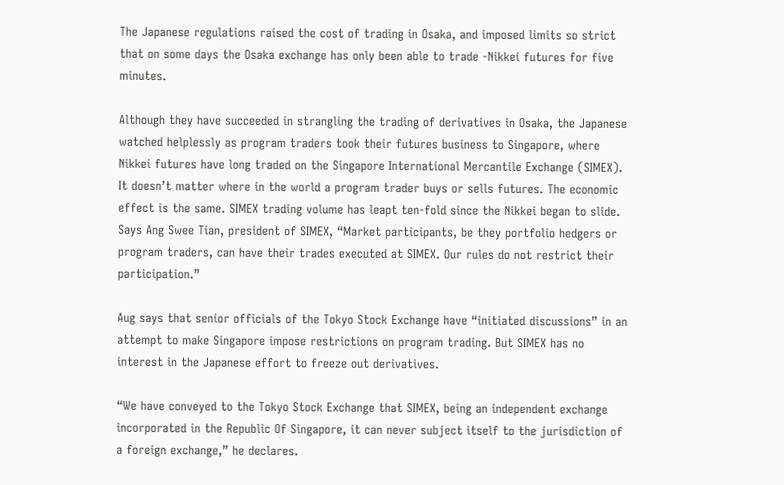The Japanese regulations raised the cost of trading in Osaka, and imposed limits so strict that on some days the Osaka exchange has only been able to trade -Nikkei futures for five minutes.

Although they have succeeded in strangling the trading of derivatives in Osaka, the Japanese watched helplessly as program traders took their futures business to Singapore, where Nikkei futures have long traded on the Singapore International Mercantile Exchange (SIMEX). It doesn’t matter where in the world a program trader buys or sells futures. The economic effect is the same. SIMEX trading volume has leapt ten-fold since the Nikkei began to slide. Says Ang Swee Tian, president of SIMEX, “Market participants, be they portfolio hedgers or program traders, can have their trades executed at SIMEX. Our rules do not restrict their participation.”

Aug says that senior officials of the Tokyo Stock Exchange have “initiated discussions” in an attempt to make Singapore impose restrictions on program trading. But SIMEX has no interest in the Japanese effort to freeze out derivatives.

“We have conveyed to the Tokyo Stock Exchange that SIMEX, being an independent exchange incorporated in the Republic Of Singapore, it can never subject itself to the jurisdiction of a foreign exchange,” he declares.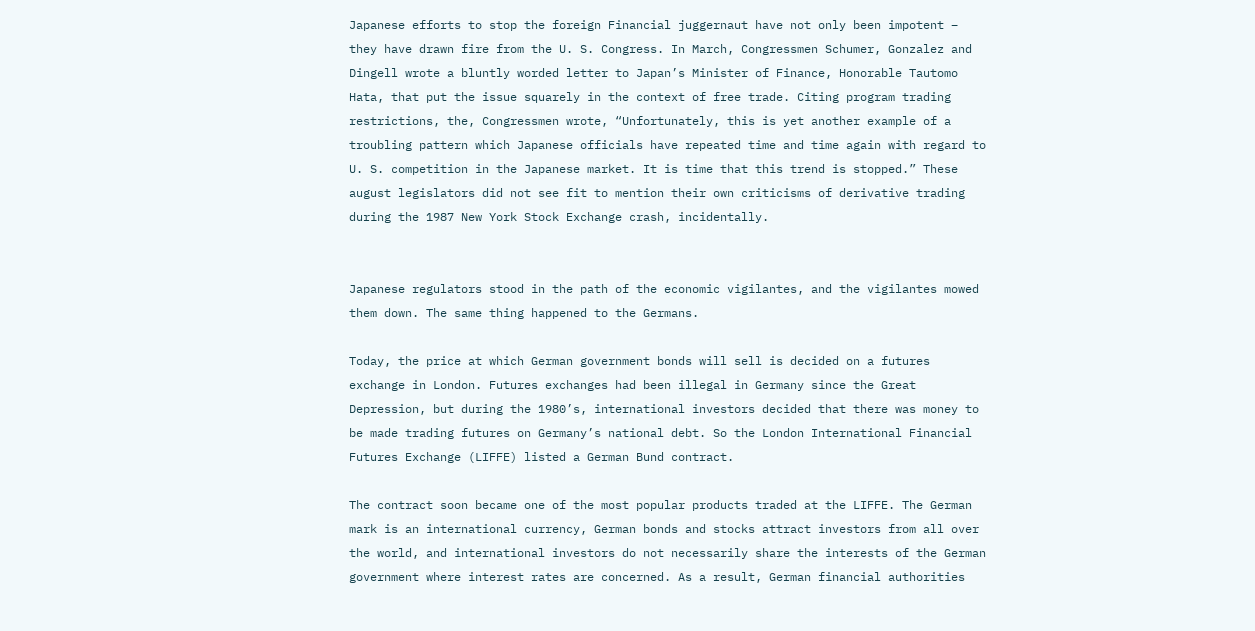Japanese efforts to stop the foreign Financial juggernaut have not only been impotent – they have drawn fire from the U. S. Congress. In March, Congressmen Schumer, Gonzalez and Dingell wrote a bluntly worded letter to Japan’s Minister of Finance, Honorable Tautomo Hata, that put the issue squarely in the context of free trade. Citing program trading restrictions, the, Congressmen wrote, “Unfortunately, this is yet another example of a troubling pattern which Japanese officials have repeated time and time again with regard to U. S. competition in the Japanese market. It is time that this trend is stopped.” These august legislators did not see fit to mention their own criticisms of derivative trading during the 1987 New York Stock Exchange crash, incidentally.


Japanese regulators stood in the path of the economic vigilantes, and the vigilantes mowed them down. The same thing happened to the Germans.

Today, the price at which German government bonds will sell is decided on a futures exchange in London. Futures exchanges had been illegal in Germany since the Great Depression, but during the 1980’s, international investors decided that there was money to be made trading futures on Germany’s national debt. So the London International Financial Futures Exchange (LIFFE) listed a German Bund contract.

The contract soon became one of the most popular products traded at the LIFFE. The German mark is an international currency, German bonds and stocks attract investors from all over the world, and international investors do not necessarily share the interests of the German government where interest rates are concerned. As a result, German financial authorities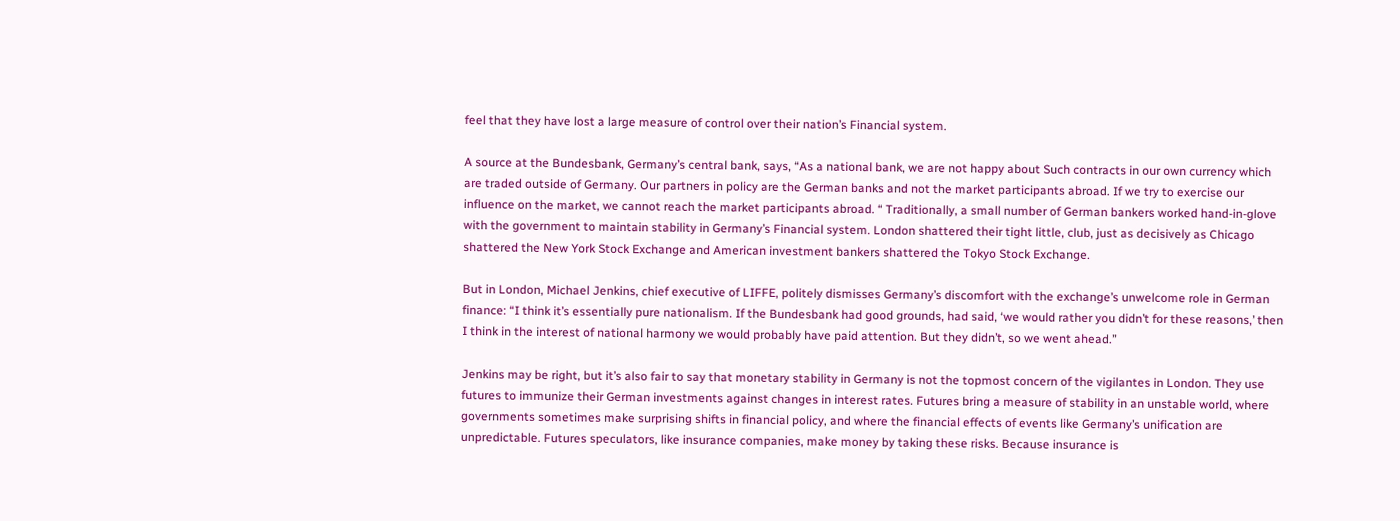feel that they have lost a large measure of control over their nation’s Financial system.

A source at the Bundesbank, Germany’s central bank, says, “As a national bank, we are not happy about Such contracts in our own currency which are traded outside of Germany. Our partners in policy are the German banks and not the market participants abroad. If we try to exercise our influence on the market, we cannot reach the market participants abroad. “ Traditionally, a small number of German bankers worked hand-in-glove with the government to maintain stability in Germany’s Financial system. London shattered their tight little, club, just as decisively as Chicago shattered the New York Stock Exchange and American investment bankers shattered the Tokyo Stock Exchange.

But in London, Michael Jenkins, chief executive of LIFFE, politely dismisses Germany’s discomfort with the exchange’s unwelcome role in German finance: “I think it’s essentially pure nationalism. If the Bundesbank had good grounds, had said, ‘we would rather you didn’t for these reasons,’ then I think in the interest of national harmony we would probably have paid attention. But they didn’t, so we went ahead.”

Jenkins may be right, but it’s also fair to say that monetary stability in Germany is not the topmost concern of the vigilantes in London. They use futures to immunize their German investments against changes in interest rates. Futures bring a measure of stability in an unstable world, where governments sometimes make surprising shifts in financial policy, and where the financial effects of events like Germany’s unification are unpredictable. Futures speculators, like insurance companies, make money by taking these risks. Because insurance is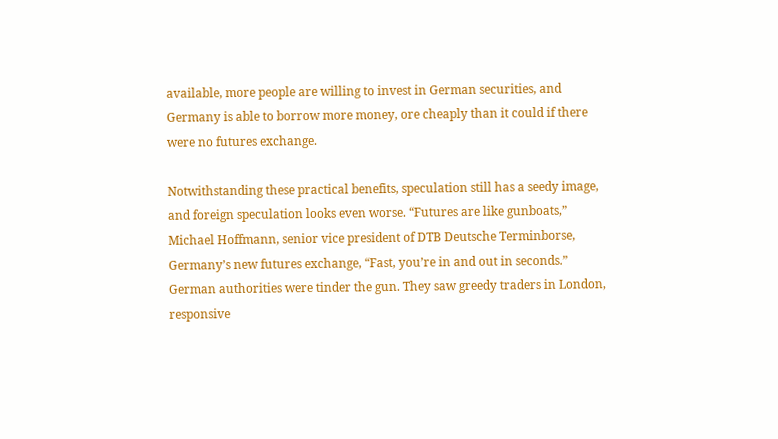available, more people are willing to invest in German securities, and Germany is able to borrow more money, ore cheaply than it could if there were no futures exchange.

Notwithstanding these practical benefits, speculation still has a seedy image, and foreign speculation looks even worse. “Futures are like gunboats,” Michael Hoffmann, senior vice president of DTB Deutsche Terminborse, Germany’s new futures exchange, “Fast, you’re in and out in seconds.” German authorities were tinder the gun. They saw greedy traders in London, responsive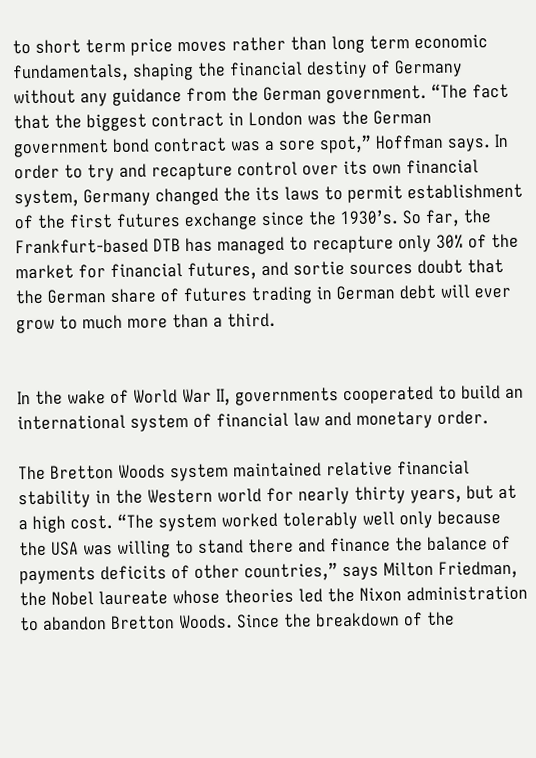to short term price moves rather than long term economic fundamentals, shaping the financial destiny of Germany without any guidance from the German government. “The fact that the biggest contract in London was the German government bond contract was a sore spot,” Hoffman says. In order to try and recapture control over its own financial system, Germany changed the its laws to permit establishment of the first futures exchange since the 1930’s. So far, the Frankfurt-based DTB has managed to recapture only 30% of the market for financial futures, and sortie sources doubt that the German share of futures trading in German debt will ever grow to much more than a third.


In the wake of World War II, governments cooperated to build an international system of financial law and monetary order.

The Bretton Woods system maintained relative financial stability in the Western world for nearly thirty years, but at a high cost. “The system worked tolerably well only because the USA was willing to stand there and finance the balance of payments deficits of other countries,” says Milton Friedman, the Nobel laureate whose theories led the Nixon administration to abandon Bretton Woods. Since the breakdown of the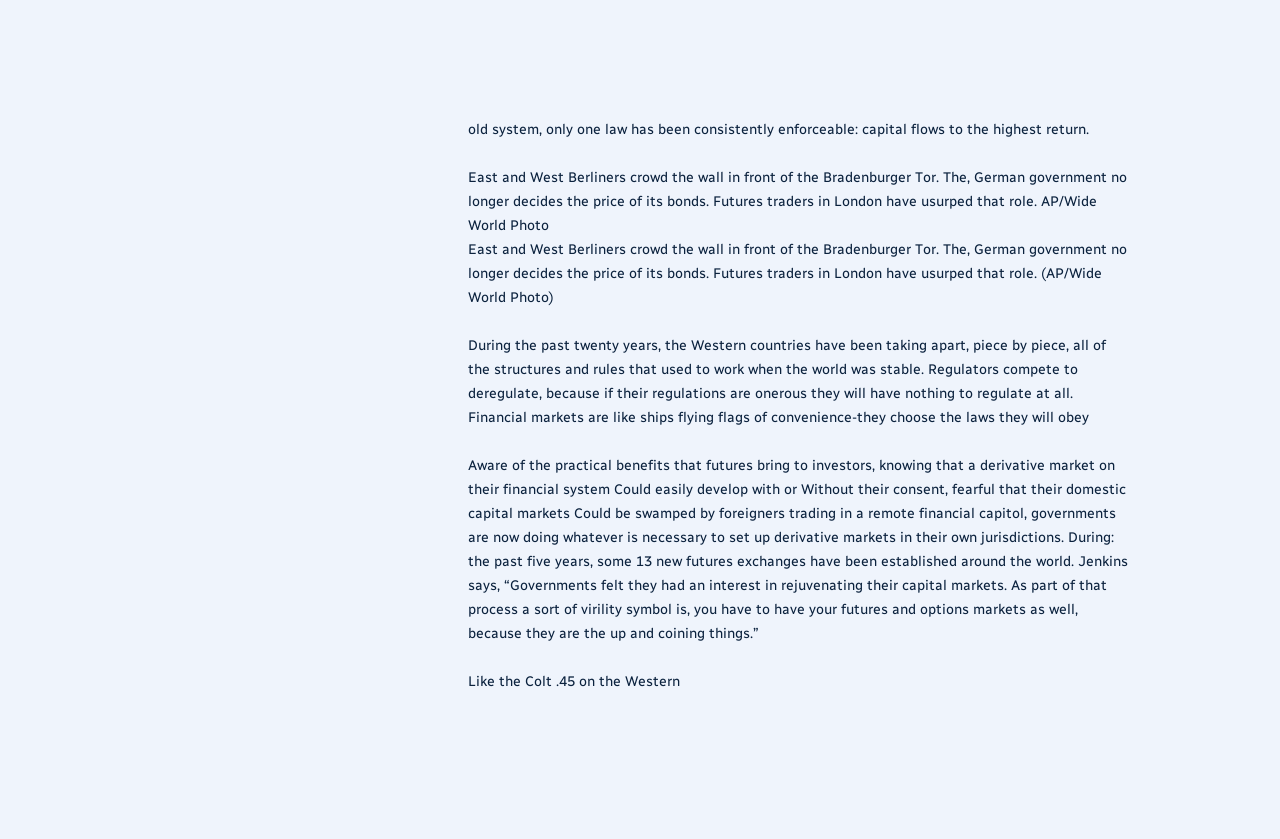old system, only one law has been consistently enforceable: capital flows to the highest return.

East and West Berliners crowd the wall in front of the Bradenburger Tor. The, German government no longer decides the price of its bonds. Futures traders in London have usurped that role. AP/Wide World Photo
East and West Berliners crowd the wall in front of the Bradenburger Tor. The, German government no longer decides the price of its bonds. Futures traders in London have usurped that role. (AP/Wide World Photo)

During the past twenty years, the Western countries have been taking apart, piece by piece, all of the structures and rules that used to work when the world was stable. Regulators compete to deregulate, because if their regulations are onerous they will have nothing to regulate at all. Financial markets are like ships flying flags of convenience-they choose the laws they will obey

Aware of the practical benefits that futures bring to investors, knowing that a derivative market on their financial system Could easily develop with or Without their consent, fearful that their domestic capital markets Could be swamped by foreigners trading in a remote financial capitol, governments are now doing whatever is necessary to set up derivative markets in their own jurisdictions. During: the past five years, some 13 new futures exchanges have been established around the world. Jenkins says, “Governments felt they had an interest in rejuvenating their capital markets. As part of that process a sort of virility symbol is, you have to have your futures and options markets as well, because they are the up and coining things.”

Like the Colt .45 on the Western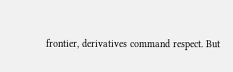frontier, derivatives command respect. But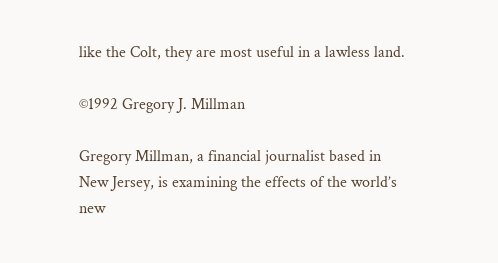like the Colt, they are most useful in a lawless land.

©1992 Gregory J. Millman

Gregory Millman, a financial journalist based in New Jersey, is examining the effects of the world’s new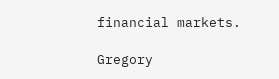financial markets.

Gregory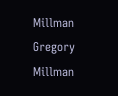Millman
Gregory Millman